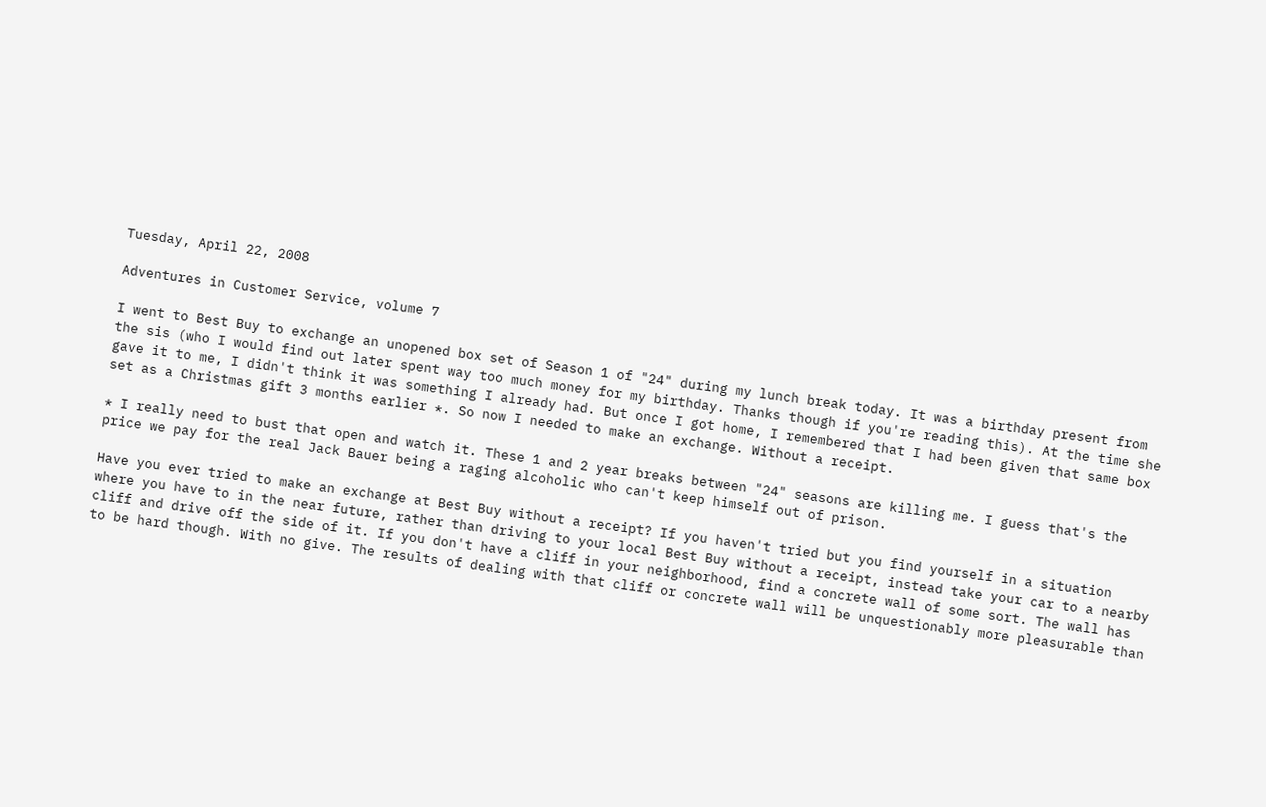Tuesday, April 22, 2008

Adventures in Customer Service, volume 7

I went to Best Buy to exchange an unopened box set of Season 1 of "24" during my lunch break today. It was a birthday present from the sis (who I would find out later spent way too much money for my birthday. Thanks though if you're reading this). At the time she gave it to me, I didn't think it was something I already had. But once I got home, I remembered that I had been given that same box set as a Christmas gift 3 months earlier *. So now I needed to make an exchange. Without a receipt.

* I really need to bust that open and watch it. These 1 and 2 year breaks between "24" seasons are killing me. I guess that's the price we pay for the real Jack Bauer being a raging alcoholic who can't keep himself out of prison.

Have you ever tried to make an exchange at Best Buy without a receipt? If you haven't tried but you find yourself in a situation where you have to in the near future, rather than driving to your local Best Buy without a receipt, instead take your car to a nearby cliff and drive off the side of it. If you don't have a cliff in your neighborhood, find a concrete wall of some sort. The wall has to be hard though. With no give. The results of dealing with that cliff or concrete wall will be unquestionably more pleasurable than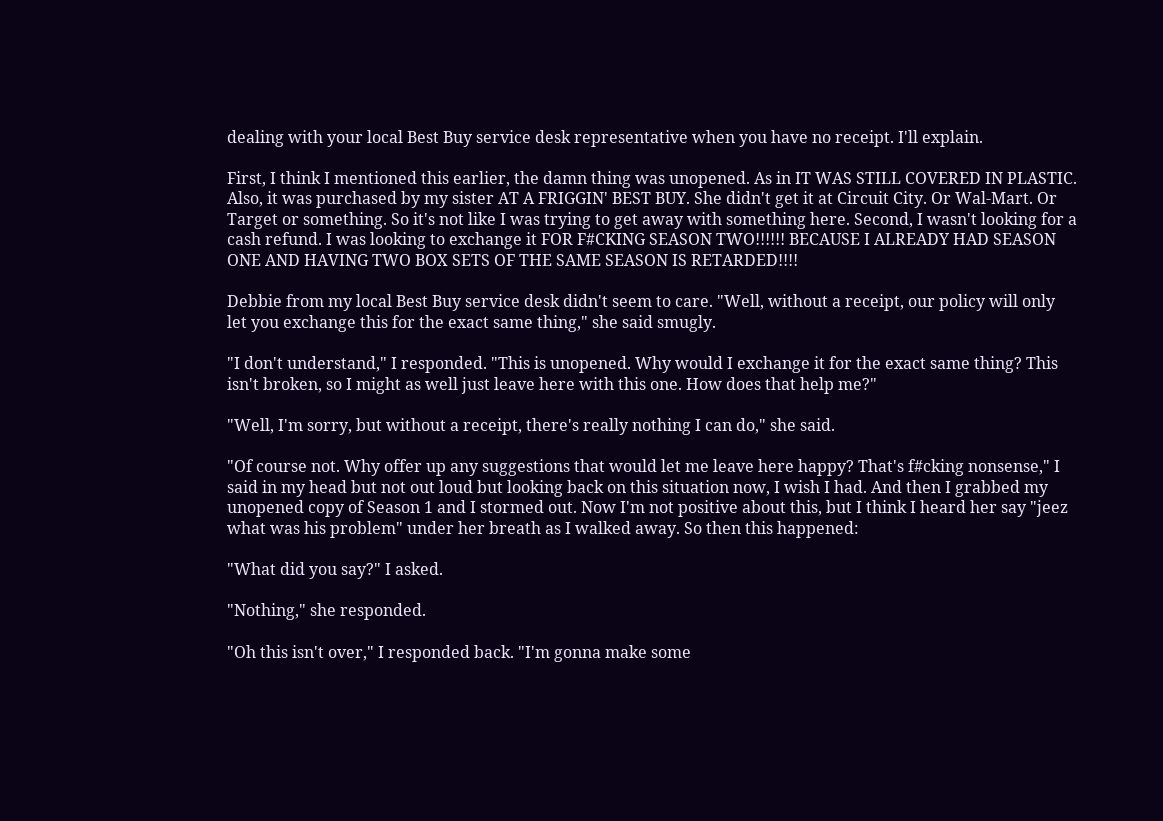dealing with your local Best Buy service desk representative when you have no receipt. I'll explain.

First, I think I mentioned this earlier, the damn thing was unopened. As in IT WAS STILL COVERED IN PLASTIC. Also, it was purchased by my sister AT A FRIGGIN' BEST BUY. She didn't get it at Circuit City. Or Wal-Mart. Or Target or something. So it's not like I was trying to get away with something here. Second, I wasn't looking for a cash refund. I was looking to exchange it FOR F#CKING SEASON TWO!!!!!! BECAUSE I ALREADY HAD SEASON ONE AND HAVING TWO BOX SETS OF THE SAME SEASON IS RETARDED!!!!

Debbie from my local Best Buy service desk didn't seem to care. "Well, without a receipt, our policy will only let you exchange this for the exact same thing," she said smugly.

"I don't understand," I responded. "This is unopened. Why would I exchange it for the exact same thing? This isn't broken, so I might as well just leave here with this one. How does that help me?"

"Well, I'm sorry, but without a receipt, there's really nothing I can do," she said.

"Of course not. Why offer up any suggestions that would let me leave here happy? That's f#cking nonsense," I said in my head but not out loud but looking back on this situation now, I wish I had. And then I grabbed my unopened copy of Season 1 and I stormed out. Now I'm not positive about this, but I think I heard her say "jeez what was his problem" under her breath as I walked away. So then this happened:

"What did you say?" I asked.

"Nothing," she responded.

"Oh this isn't over," I responded back. "I'm gonna make some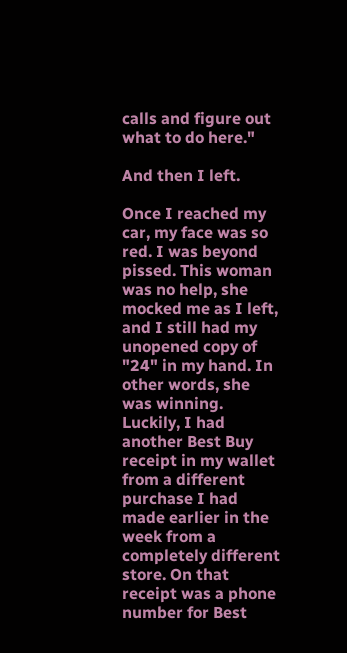calls and figure out what to do here."

And then I left.

Once I reached my car, my face was so red. I was beyond pissed. This woman was no help, she mocked me as I left, and I still had my unopened copy of "24" in my hand. In other words, she was winning. Luckily, I had another Best Buy receipt in my wallet from a different purchase I had made earlier in the week from a completely different store. On that receipt was a phone number for Best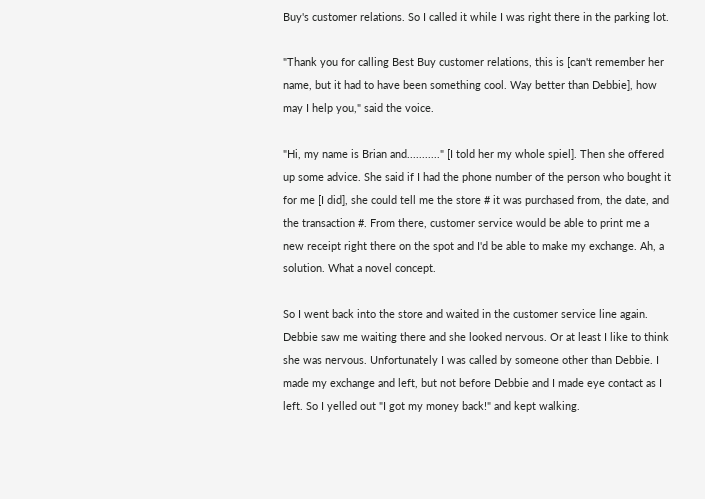Buy's customer relations. So I called it while I was right there in the parking lot.

"Thank you for calling Best Buy customer relations, this is [can't remember her name, but it had to have been something cool. Way better than Debbie], how may I help you," said the voice.

"Hi, my name is Brian and..........." [I told her my whole spiel]. Then she offered up some advice. She said if I had the phone number of the person who bought it for me [I did], she could tell me the store # it was purchased from, the date, and the transaction #. From there, customer service would be able to print me a new receipt right there on the spot and I'd be able to make my exchange. Ah, a solution. What a novel concept.

So I went back into the store and waited in the customer service line again. Debbie saw me waiting there and she looked nervous. Or at least I like to think she was nervous. Unfortunately I was called by someone other than Debbie. I made my exchange and left, but not before Debbie and I made eye contact as I left. So I yelled out "I got my money back!" and kept walking.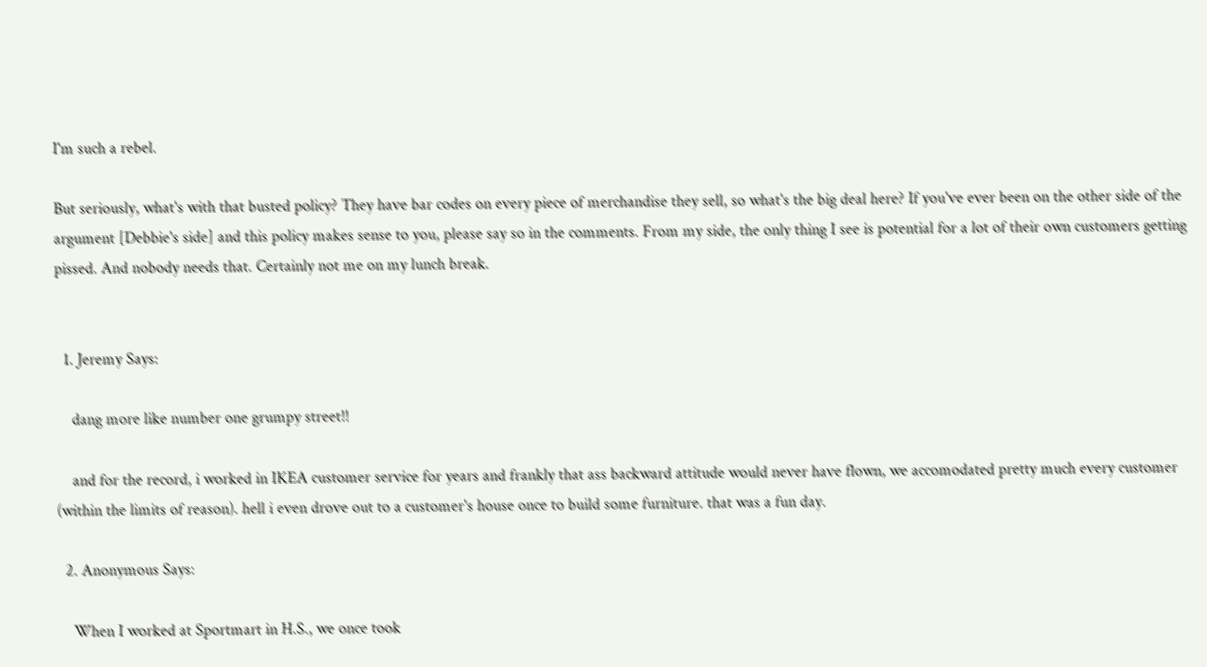I'm such a rebel.

But seriously, what's with that busted policy? They have bar codes on every piece of merchandise they sell, so what's the big deal here? If you've ever been on the other side of the argument [Debbie's side] and this policy makes sense to you, please say so in the comments. From my side, the only thing I see is potential for a lot of their own customers getting pissed. And nobody needs that. Certainly not me on my lunch break.


  1. Jeremy Says:

    dang more like number one grumpy street!!

    and for the record, i worked in IKEA customer service for years and frankly that ass backward attitude would never have flown, we accomodated pretty much every customer (within the limits of reason). hell i even drove out to a customer's house once to build some furniture. that was a fun day.

  2. Anonymous Says:

    When I worked at Sportmart in H.S., we once took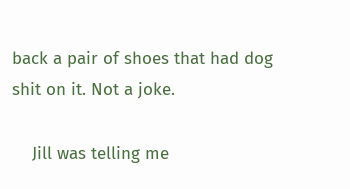back a pair of shoes that had dog shit on it. Not a joke.

    Jill was telling me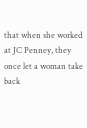that when she worked at JC Penney, they once let a woman take back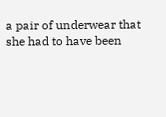a pair of underwear that she had to have been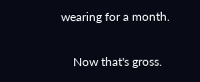wearing for a month.

    Now that's gross.